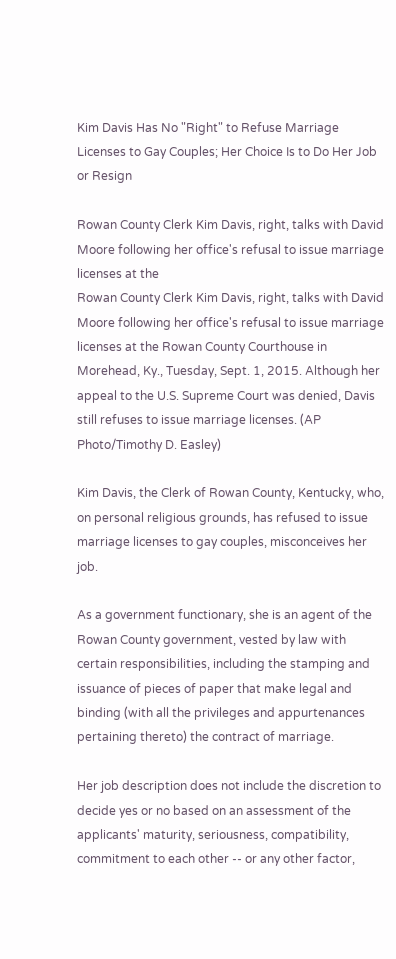Kim Davis Has No "Right" to Refuse Marriage Licenses to Gay Couples; Her Choice Is to Do Her Job or Resign

Rowan County Clerk Kim Davis, right, talks with David Moore following her office's refusal to issue marriage licenses at the
Rowan County Clerk Kim Davis, right, talks with David Moore following her office's refusal to issue marriage licenses at the Rowan County Courthouse in Morehead, Ky., Tuesday, Sept. 1, 2015. Although her appeal to the U.S. Supreme Court was denied, Davis still refuses to issue marriage licenses. (AP Photo/Timothy D. Easley)

Kim Davis, the Clerk of Rowan County, Kentucky, who, on personal religious grounds, has refused to issue marriage licenses to gay couples, misconceives her job.

As a government functionary, she is an agent of the Rowan County government, vested by law with certain responsibilities, including the stamping and issuance of pieces of paper that make legal and binding (with all the privileges and appurtenances pertaining thereto) the contract of marriage.

Her job description does not include the discretion to decide yes or no based on an assessment of the applicants' maturity, seriousness, compatibility, commitment to each other -- or any other factor,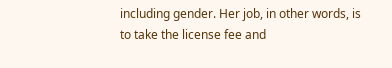including gender. Her job, in other words, is to take the license fee and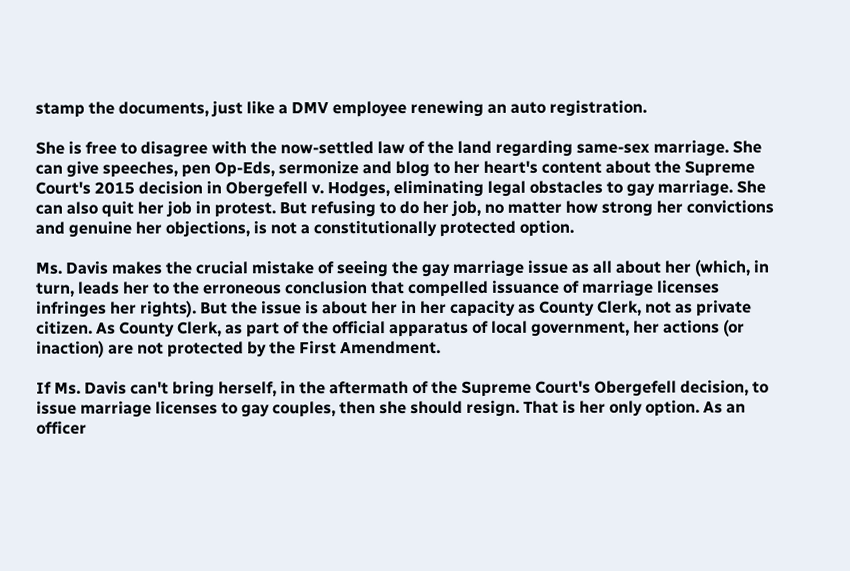stamp the documents, just like a DMV employee renewing an auto registration.

She is free to disagree with the now-settled law of the land regarding same-sex marriage. She can give speeches, pen Op-Eds, sermonize and blog to her heart's content about the Supreme Court's 2015 decision in Obergefell v. Hodges, eliminating legal obstacles to gay marriage. She can also quit her job in protest. But refusing to do her job, no matter how strong her convictions and genuine her objections, is not a constitutionally protected option.

Ms. Davis makes the crucial mistake of seeing the gay marriage issue as all about her (which, in turn, leads her to the erroneous conclusion that compelled issuance of marriage licenses infringes her rights). But the issue is about her in her capacity as County Clerk, not as private citizen. As County Clerk, as part of the official apparatus of local government, her actions (or inaction) are not protected by the First Amendment.

If Ms. Davis can't bring herself, in the aftermath of the Supreme Court's Obergefell decision, to issue marriage licenses to gay couples, then she should resign. That is her only option. As an officer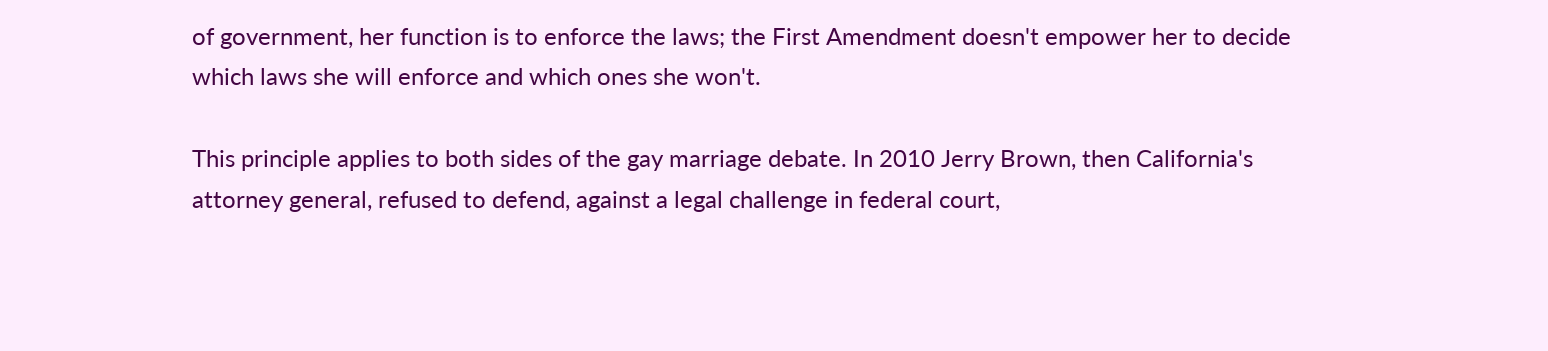of government, her function is to enforce the laws; the First Amendment doesn't empower her to decide which laws she will enforce and which ones she won't.

This principle applies to both sides of the gay marriage debate. In 2010 Jerry Brown, then California's attorney general, refused to defend, against a legal challenge in federal court,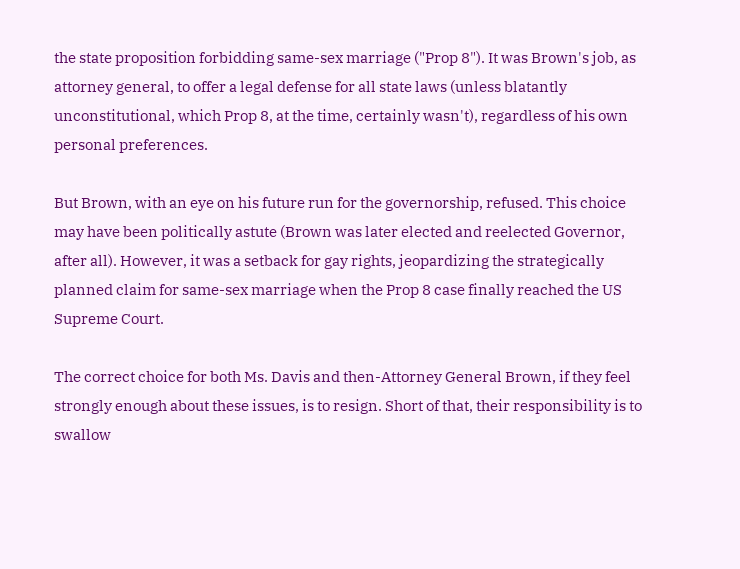the state proposition forbidding same-sex marriage ("Prop 8"). It was Brown's job, as attorney general, to offer a legal defense for all state laws (unless blatantly unconstitutional, which Prop 8, at the time, certainly wasn't), regardless of his own personal preferences.

But Brown, with an eye on his future run for the governorship, refused. This choice may have been politically astute (Brown was later elected and reelected Governor, after all). However, it was a setback for gay rights, jeopardizing the strategically planned claim for same-sex marriage when the Prop 8 case finally reached the US Supreme Court.

The correct choice for both Ms. Davis and then-Attorney General Brown, if they feel strongly enough about these issues, is to resign. Short of that, their responsibility is to swallow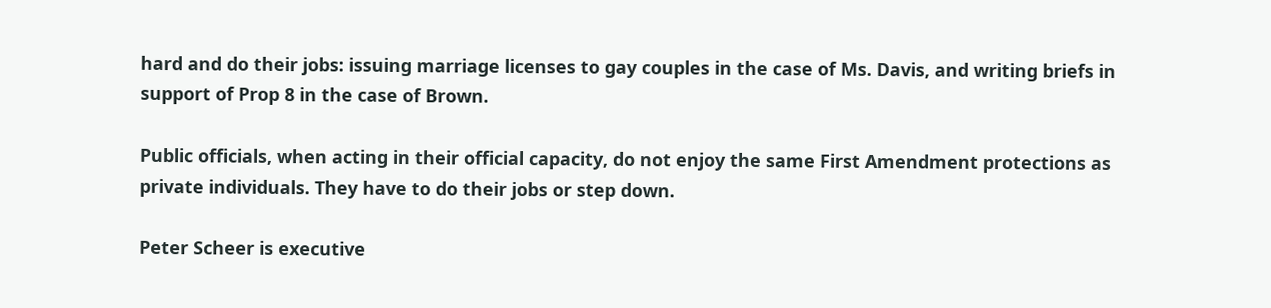hard and do their jobs: issuing marriage licenses to gay couples in the case of Ms. Davis, and writing briefs in support of Prop 8 in the case of Brown.

Public officials, when acting in their official capacity, do not enjoy the same First Amendment protections as private individuals. They have to do their jobs or step down.

Peter Scheer is executive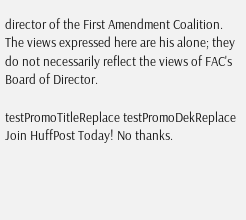director of the First Amendment Coalition. The views expressed here are his alone; they do not necessarily reflect the views of FAC's Board of Director.

testPromoTitleReplace testPromoDekReplace Join HuffPost Today! No thanks.